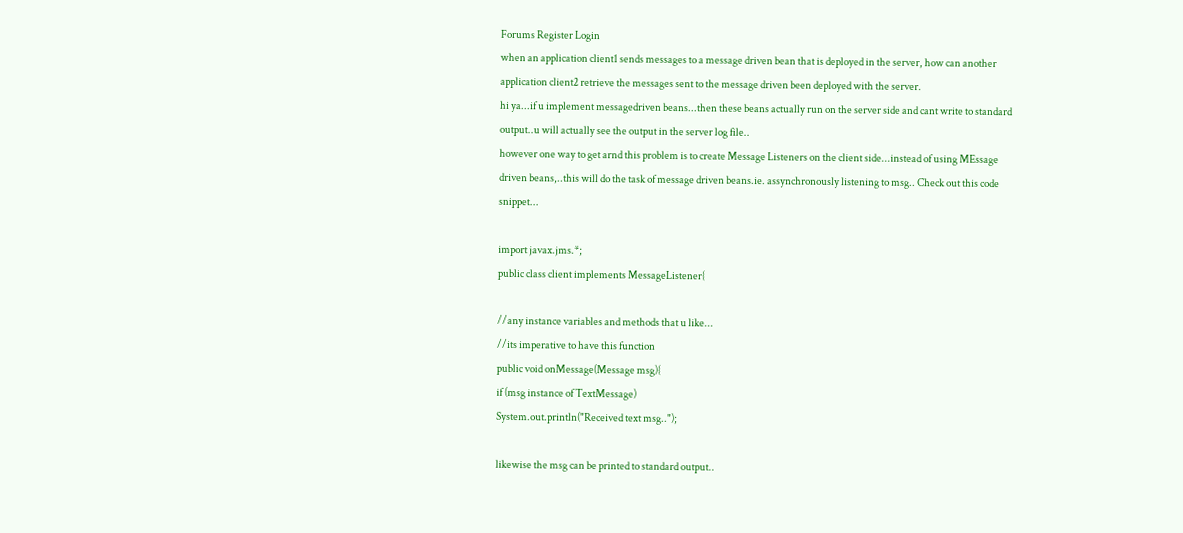Forums Register Login
when an application client1 sends messages to a message driven bean that is deployed in the server, how can another application client2 retrieve the messages sent to the message driven been deployed with the server.
hi ya...if u implement messagedriven beans...then these beans actually run on the server side and cant write to standard output..u will actually see the output in the server log file..
however one way to get arnd this problem is to create Message Listeners on the client side...instead of using MEssage driven beans,..this will do the task of message driven beans.ie. assynchronously listening to msg.. Check out this code snippet...

import javax.jms.*;
public class client implements MessageListener{

//any instance variables and methods that u like...
//its imperative to have this function
public void onMessage(Message msg){
if (msg instance of TextMessage)
System.out.println("Received text msg..");

likewise the msg can be printed to standard output..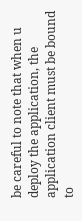be careful to note that when u deploy the application, the application client must be bound to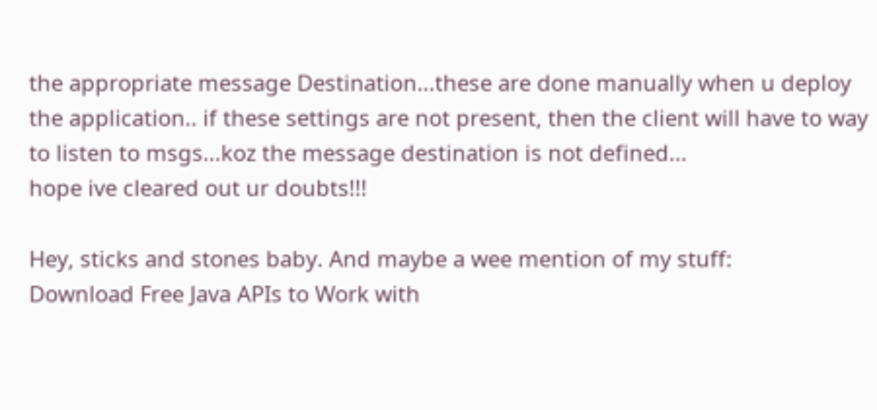the appropriate message Destination...these are done manually when u deploy the application.. if these settings are not present, then the client will have to way to listen to msgs...koz the message destination is not defined...
hope ive cleared out ur doubts!!!

Hey, sticks and stones baby. And maybe a wee mention of my stuff:
Download Free Java APIs to Work with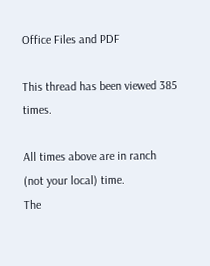Office Files and PDF

This thread has been viewed 385 times.

All times above are in ranch (not your local) time.
The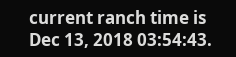current ranch time is
Dec 13, 2018 03:54:43.